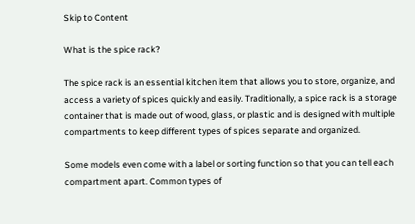Skip to Content

What is the spice rack?

The spice rack is an essential kitchen item that allows you to store, organize, and access a variety of spices quickly and easily. Traditionally, a spice rack is a storage container that is made out of wood, glass, or plastic and is designed with multiple compartments to keep different types of spices separate and organized.

Some models even come with a label or sorting function so that you can tell each compartment apart. Common types of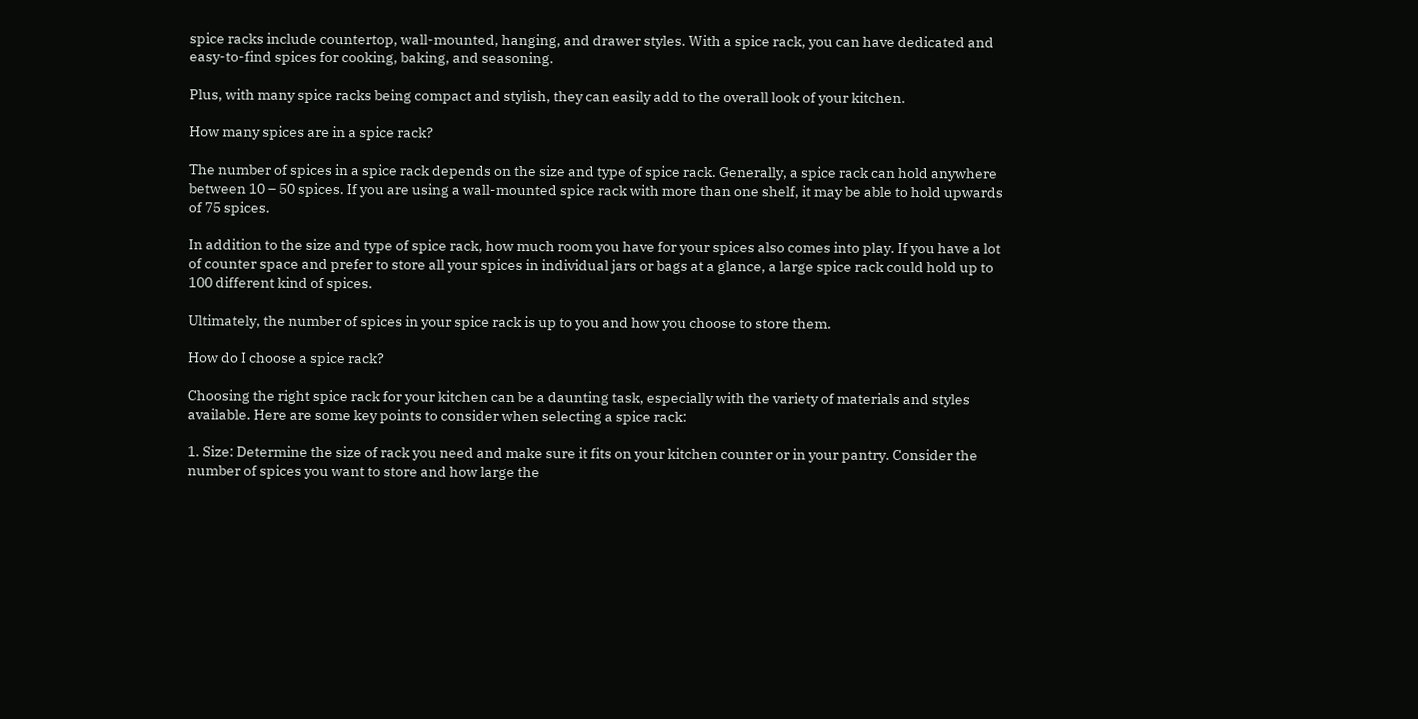spice racks include countertop, wall-mounted, hanging, and drawer styles. With a spice rack, you can have dedicated and easy-to-find spices for cooking, baking, and seasoning.

Plus, with many spice racks being compact and stylish, they can easily add to the overall look of your kitchen.

How many spices are in a spice rack?

The number of spices in a spice rack depends on the size and type of spice rack. Generally, a spice rack can hold anywhere between 10 – 50 spices. If you are using a wall-mounted spice rack with more than one shelf, it may be able to hold upwards of 75 spices.

In addition to the size and type of spice rack, how much room you have for your spices also comes into play. If you have a lot of counter space and prefer to store all your spices in individual jars or bags at a glance, a large spice rack could hold up to 100 different kind of spices.

Ultimately, the number of spices in your spice rack is up to you and how you choose to store them.

How do I choose a spice rack?

Choosing the right spice rack for your kitchen can be a daunting task, especially with the variety of materials and styles available. Here are some key points to consider when selecting a spice rack:

1. Size: Determine the size of rack you need and make sure it fits on your kitchen counter or in your pantry. Consider the number of spices you want to store and how large the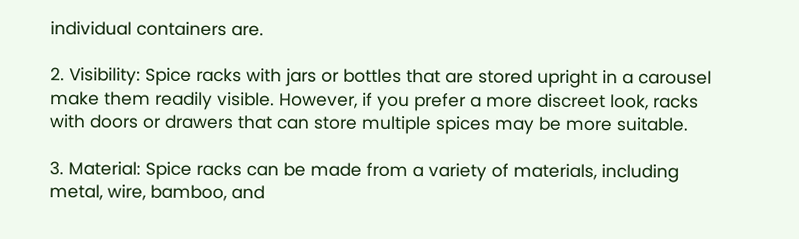individual containers are.

2. Visibility: Spice racks with jars or bottles that are stored upright in a carousel make them readily visible. However, if you prefer a more discreet look, racks with doors or drawers that can store multiple spices may be more suitable.

3. Material: Spice racks can be made from a variety of materials, including metal, wire, bamboo, and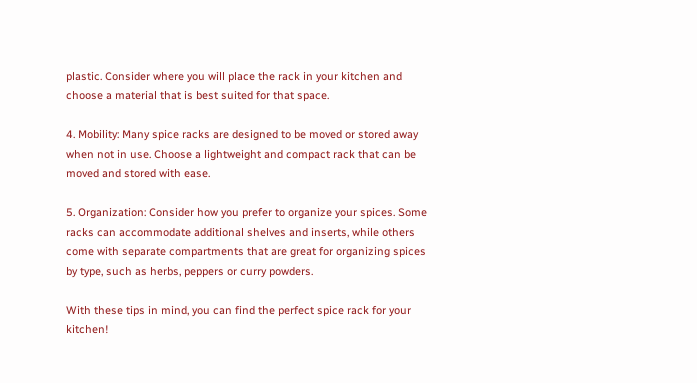plastic. Consider where you will place the rack in your kitchen and choose a material that is best suited for that space.

4. Mobility: Many spice racks are designed to be moved or stored away when not in use. Choose a lightweight and compact rack that can be moved and stored with ease.

5. Organization: Consider how you prefer to organize your spices. Some racks can accommodate additional shelves and inserts, while others come with separate compartments that are great for organizing spices by type, such as herbs, peppers or curry powders.

With these tips in mind, you can find the perfect spice rack for your kitchen!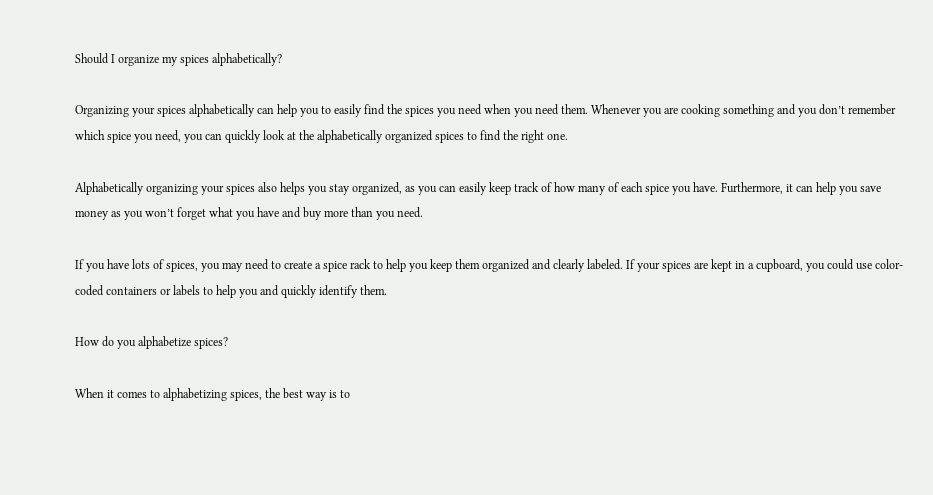Should I organize my spices alphabetically?

Organizing your spices alphabetically can help you to easily find the spices you need when you need them. Whenever you are cooking something and you don’t remember which spice you need, you can quickly look at the alphabetically organized spices to find the right one.

Alphabetically organizing your spices also helps you stay organized, as you can easily keep track of how many of each spice you have. Furthermore, it can help you save money as you won’t forget what you have and buy more than you need.

If you have lots of spices, you may need to create a spice rack to help you keep them organized and clearly labeled. If your spices are kept in a cupboard, you could use color-coded containers or labels to help you and quickly identify them.

How do you alphabetize spices?

When it comes to alphabetizing spices, the best way is to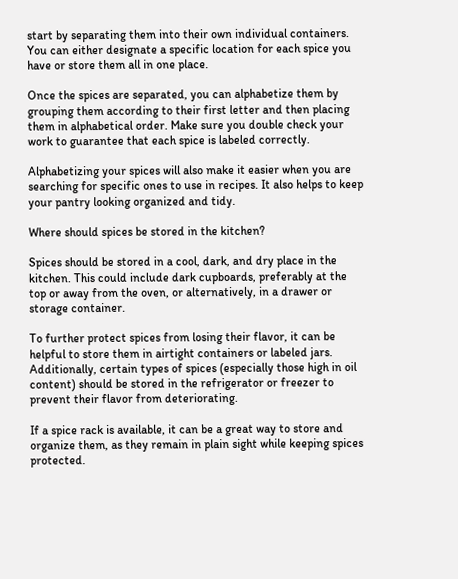start by separating them into their own individual containers. You can either designate a specific location for each spice you have or store them all in one place.

Once the spices are separated, you can alphabetize them by grouping them according to their first letter and then placing them in alphabetical order. Make sure you double check your work to guarantee that each spice is labeled correctly.

Alphabetizing your spices will also make it easier when you are searching for specific ones to use in recipes. It also helps to keep your pantry looking organized and tidy.

Where should spices be stored in the kitchen?

Spices should be stored in a cool, dark, and dry place in the kitchen. This could include dark cupboards, preferably at the top or away from the oven, or alternatively, in a drawer or storage container.

To further protect spices from losing their flavor, it can be helpful to store them in airtight containers or labeled jars. Additionally, certain types of spices (especially those high in oil content) should be stored in the refrigerator or freezer to prevent their flavor from deteriorating.

If a spice rack is available, it can be a great way to store and organize them, as they remain in plain sight while keeping spices protected.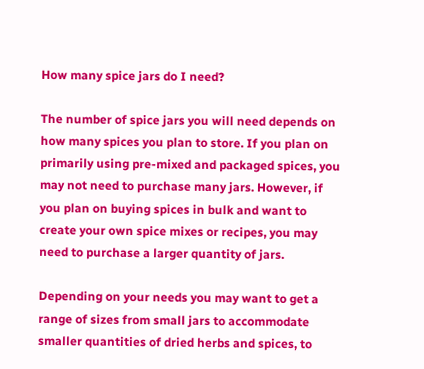How many spice jars do I need?

The number of spice jars you will need depends on how many spices you plan to store. If you plan on primarily using pre-mixed and packaged spices, you may not need to purchase many jars. However, if you plan on buying spices in bulk and want to create your own spice mixes or recipes, you may need to purchase a larger quantity of jars.

Depending on your needs you may want to get a range of sizes from small jars to accommodate smaller quantities of dried herbs and spices, to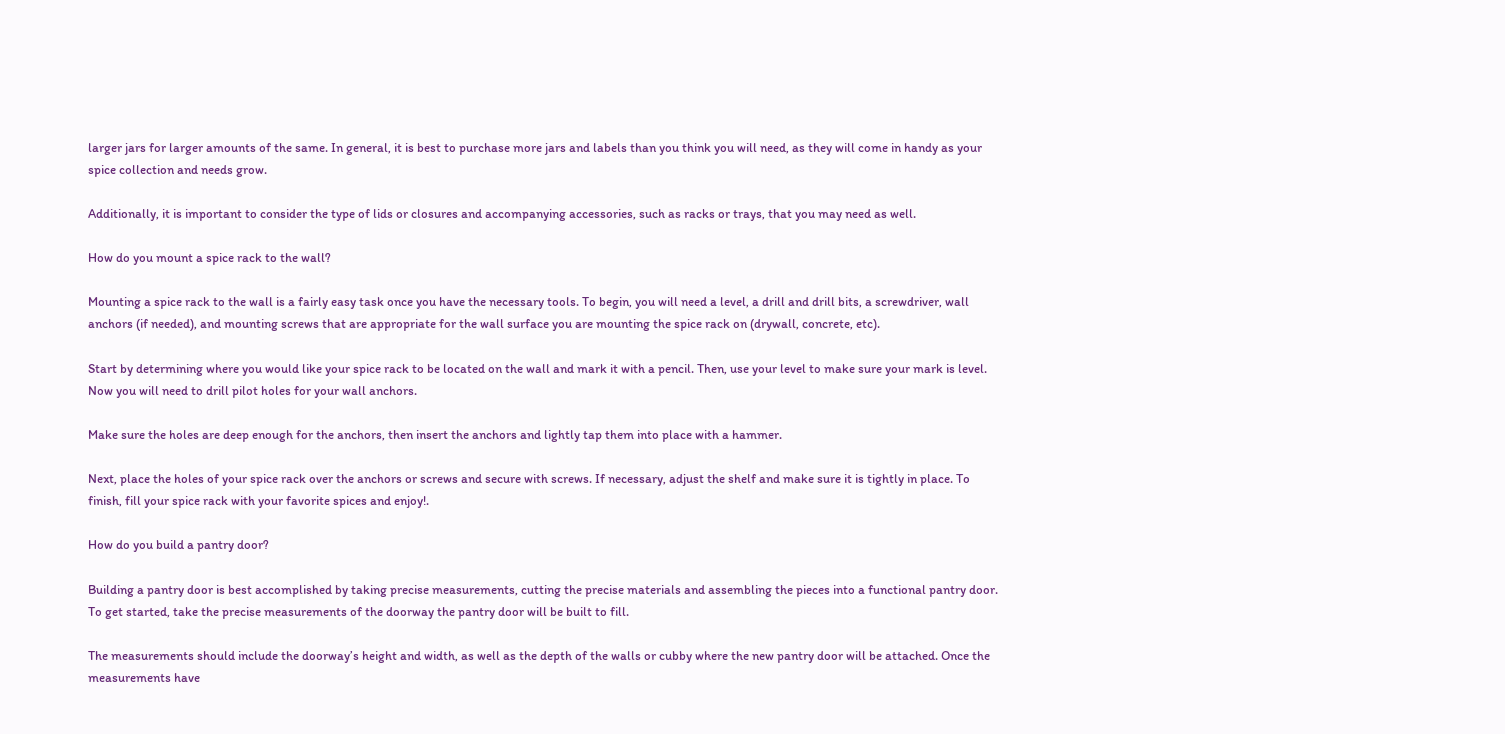larger jars for larger amounts of the same. In general, it is best to purchase more jars and labels than you think you will need, as they will come in handy as your spice collection and needs grow.

Additionally, it is important to consider the type of lids or closures and accompanying accessories, such as racks or trays, that you may need as well.

How do you mount a spice rack to the wall?

Mounting a spice rack to the wall is a fairly easy task once you have the necessary tools. To begin, you will need a level, a drill and drill bits, a screwdriver, wall anchors (if needed), and mounting screws that are appropriate for the wall surface you are mounting the spice rack on (drywall, concrete, etc).

Start by determining where you would like your spice rack to be located on the wall and mark it with a pencil. Then, use your level to make sure your mark is level. Now you will need to drill pilot holes for your wall anchors.

Make sure the holes are deep enough for the anchors, then insert the anchors and lightly tap them into place with a hammer.

Next, place the holes of your spice rack over the anchors or screws and secure with screws. If necessary, adjust the shelf and make sure it is tightly in place. To finish, fill your spice rack with your favorite spices and enjoy!.

How do you build a pantry door?

Building a pantry door is best accomplished by taking precise measurements, cutting the precise materials and assembling the pieces into a functional pantry door. To get started, take the precise measurements of the doorway the pantry door will be built to fill.

The measurements should include the doorway’s height and width, as well as the depth of the walls or cubby where the new pantry door will be attached. Once the measurements have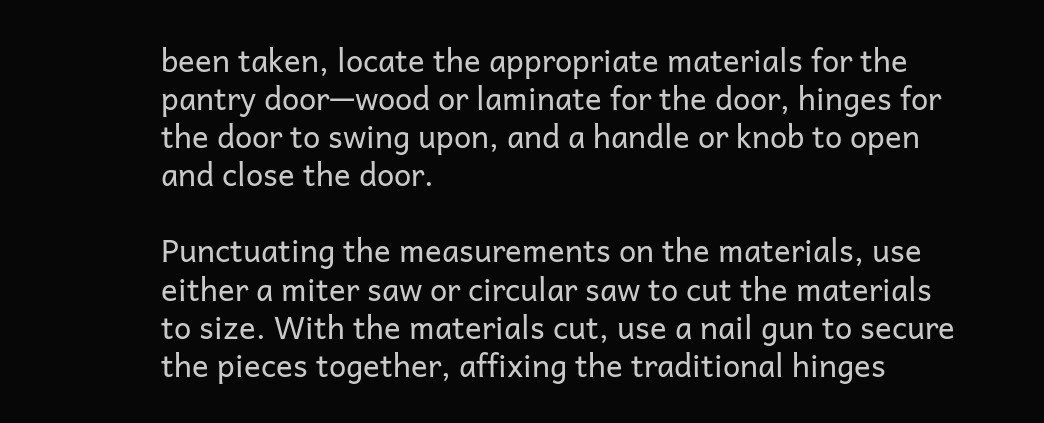been taken, locate the appropriate materials for the pantry door—wood or laminate for the door, hinges for the door to swing upon, and a handle or knob to open and close the door.

Punctuating the measurements on the materials, use either a miter saw or circular saw to cut the materials to size. With the materials cut, use a nail gun to secure the pieces together, affixing the traditional hinges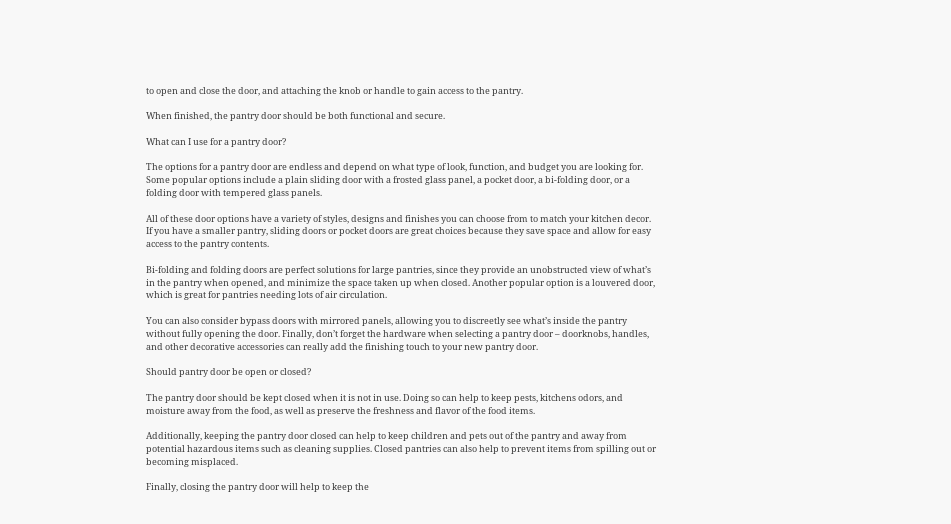to open and close the door, and attaching the knob or handle to gain access to the pantry.

When finished, the pantry door should be both functional and secure.

What can I use for a pantry door?

The options for a pantry door are endless and depend on what type of look, function, and budget you are looking for. Some popular options include a plain sliding door with a frosted glass panel, a pocket door, a bi-folding door, or a folding door with tempered glass panels.

All of these door options have a variety of styles, designs and finishes you can choose from to match your kitchen decor. If you have a smaller pantry, sliding doors or pocket doors are great choices because they save space and allow for easy access to the pantry contents.

Bi-folding and folding doors are perfect solutions for large pantries, since they provide an unobstructed view of what’s in the pantry when opened, and minimize the space taken up when closed. Another popular option is a louvered door, which is great for pantries needing lots of air circulation.

You can also consider bypass doors with mirrored panels, allowing you to discreetly see what’s inside the pantry without fully opening the door. Finally, don’t forget the hardware when selecting a pantry door – doorknobs, handles, and other decorative accessories can really add the finishing touch to your new pantry door.

Should pantry door be open or closed?

The pantry door should be kept closed when it is not in use. Doing so can help to keep pests, kitchens odors, and moisture away from the food, as well as preserve the freshness and flavor of the food items.

Additionally, keeping the pantry door closed can help to keep children and pets out of the pantry and away from potential hazardous items such as cleaning supplies. Closed pantries can also help to prevent items from spilling out or becoming misplaced.

Finally, closing the pantry door will help to keep the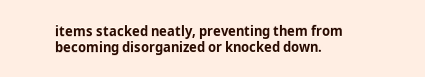items stacked neatly, preventing them from becoming disorganized or knocked down.